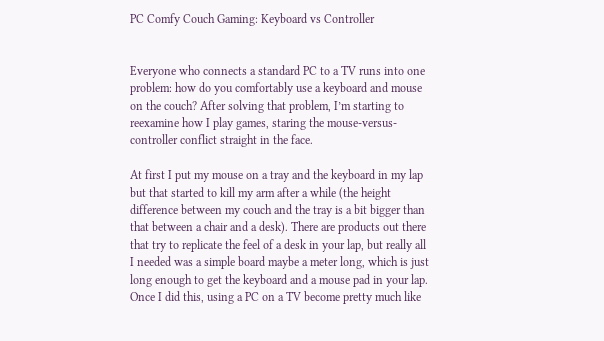PC Comfy Couch Gaming: Keyboard vs Controller


Everyone who connects a standard PC to a TV runs into one problem: how do you comfortably use a keyboard and mouse on the couch? After solving that problem, I’m starting to reexamine how I play games, staring the mouse-versus-controller conflict straight in the face.

At first I put my mouse on a tray and the keyboard in my lap but that started to kill my arm after a while (the height difference between my couch and the tray is a bit bigger than that between a chair and a desk). There are products out there that try to replicate the feel of a desk in your lap, but really all I needed was a simple board maybe a meter long, which is just long enough to get the keyboard and a mouse pad in your lap. Once I did this, using a PC on a TV become pretty much like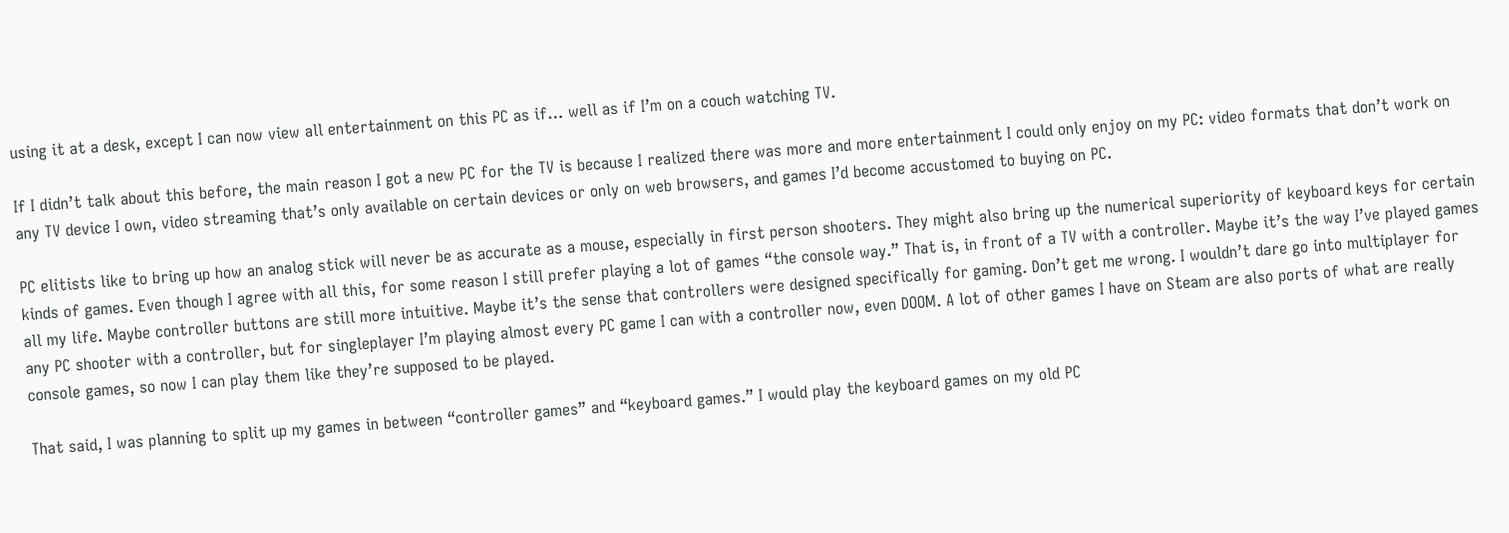using it at a desk, except I can now view all entertainment on this PC as if… well as if I’m on a couch watching TV.

If I didn’t talk about this before, the main reason I got a new PC for the TV is because I realized there was more and more entertainment I could only enjoy on my PC: video formats that don’t work on any TV device I own, video streaming that’s only available on certain devices or only on web browsers, and games I’d become accustomed to buying on PC.

PC elitists like to bring up how an analog stick will never be as accurate as a mouse, especially in first person shooters. They might also bring up the numerical superiority of keyboard keys for certain kinds of games. Even though I agree with all this, for some reason I still prefer playing a lot of games “the console way.” That is, in front of a TV with a controller. Maybe it’s the way I’ve played games all my life. Maybe controller buttons are still more intuitive. Maybe it’s the sense that controllers were designed specifically for gaming. Don’t get me wrong. I wouldn’t dare go into multiplayer for any PC shooter with a controller, but for singleplayer I’m playing almost every PC game I can with a controller now, even DOOM. A lot of other games I have on Steam are also ports of what are really console games, so now I can play them like they’re supposed to be played.

That said, I was planning to split up my games in between “controller games” and “keyboard games.” I would play the keyboard games on my old PC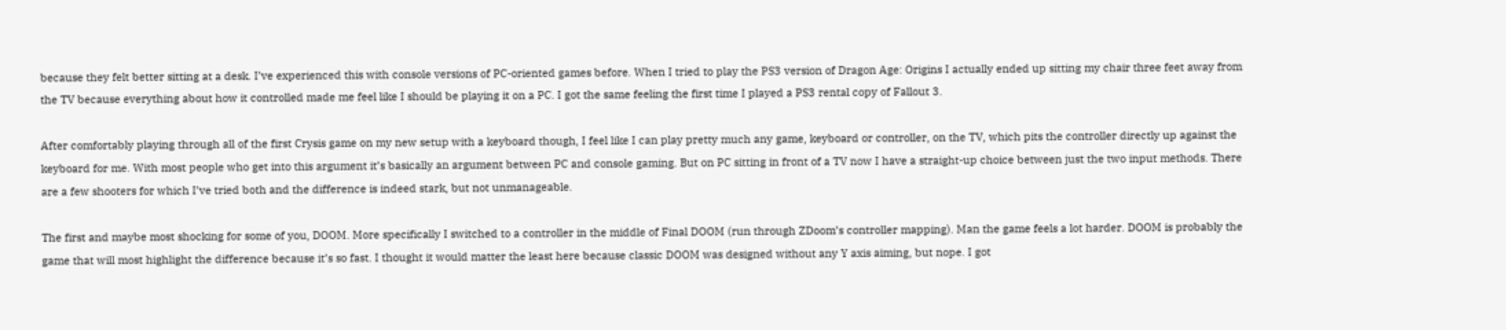because they felt better sitting at a desk. I’ve experienced this with console versions of PC-oriented games before. When I tried to play the PS3 version of Dragon Age: Origins I actually ended up sitting my chair three feet away from the TV because everything about how it controlled made me feel like I should be playing it on a PC. I got the same feeling the first time I played a PS3 rental copy of Fallout 3.

After comfortably playing through all of the first Crysis game on my new setup with a keyboard though, I feel like I can play pretty much any game, keyboard or controller, on the TV, which pits the controller directly up against the keyboard for me. With most people who get into this argument it’s basically an argument between PC and console gaming. But on PC sitting in front of a TV now I have a straight-up choice between just the two input methods. There are a few shooters for which I’ve tried both and the difference is indeed stark, but not unmanageable.

The first and maybe most shocking for some of you, DOOM. More specifically I switched to a controller in the middle of Final DOOM (run through ZDoom’s controller mapping). Man the game feels a lot harder. DOOM is probably the game that will most highlight the difference because it’s so fast. I thought it would matter the least here because classic DOOM was designed without any Y axis aiming, but nope. I got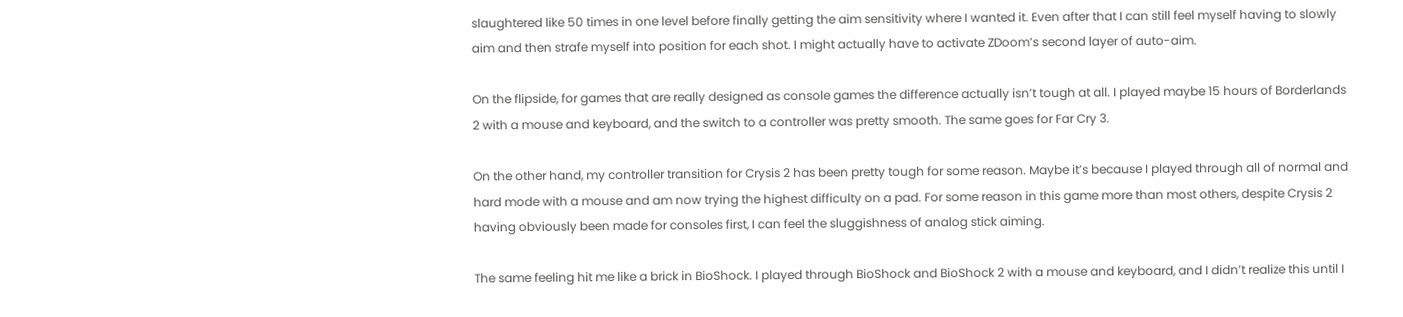slaughtered like 50 times in one level before finally getting the aim sensitivity where I wanted it. Even after that I can still feel myself having to slowly aim and then strafe myself into position for each shot. I might actually have to activate ZDoom’s second layer of auto-aim.

On the flipside, for games that are really designed as console games the difference actually isn’t tough at all. I played maybe 15 hours of Borderlands 2 with a mouse and keyboard, and the switch to a controller was pretty smooth. The same goes for Far Cry 3.

On the other hand, my controller transition for Crysis 2 has been pretty tough for some reason. Maybe it’s because I played through all of normal and hard mode with a mouse and am now trying the highest difficulty on a pad. For some reason in this game more than most others, despite Crysis 2 having obviously been made for consoles first, I can feel the sluggishness of analog stick aiming.

The same feeling hit me like a brick in BioShock. I played through BioShock and BioShock 2 with a mouse and keyboard, and I didn’t realize this until I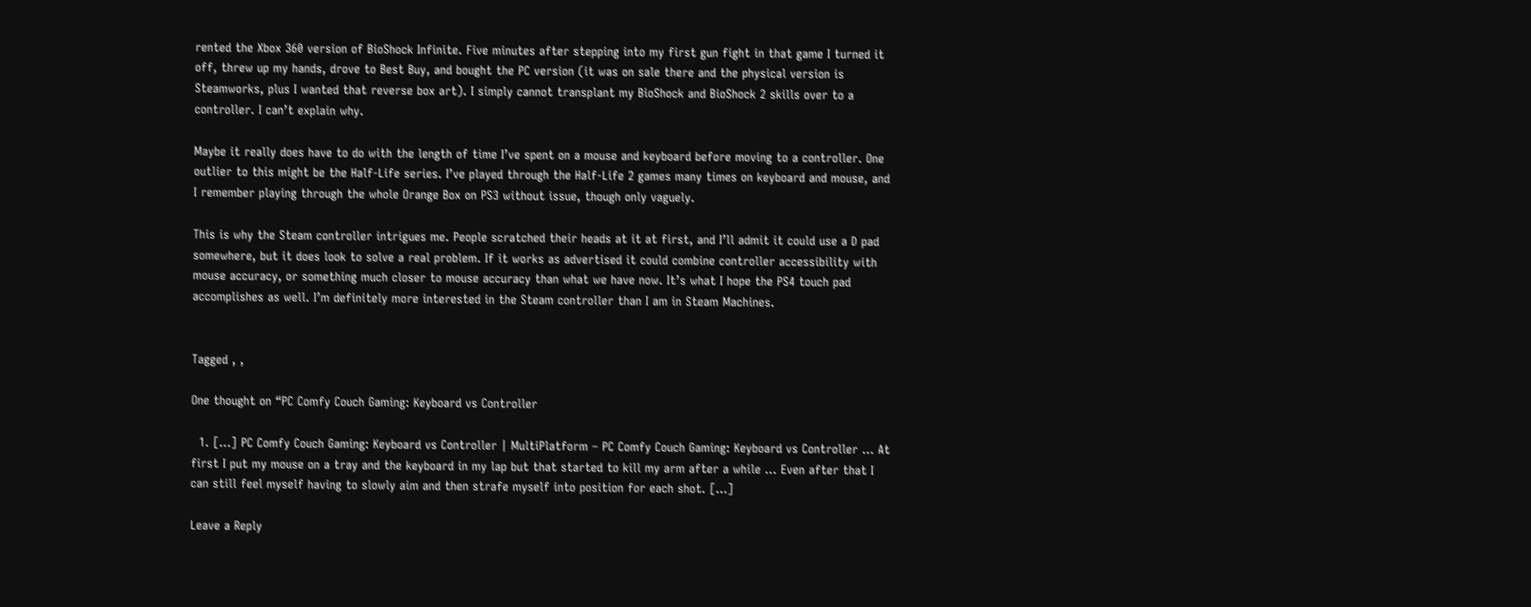rented the Xbox 360 version of BioShock Infinite. Five minutes after stepping into my first gun fight in that game I turned it off, threw up my hands, drove to Best Buy, and bought the PC version (it was on sale there and the physical version is Steamworks, plus I wanted that reverse box art). I simply cannot transplant my BioShock and BioShock 2 skills over to a controller. I can’t explain why.

Maybe it really does have to do with the length of time I’ve spent on a mouse and keyboard before moving to a controller. One outlier to this might be the Half-Life series. I’ve played through the Half-Life 2 games many times on keyboard and mouse, and I remember playing through the whole Orange Box on PS3 without issue, though only vaguely.

This is why the Steam controller intrigues me. People scratched their heads at it at first, and I’ll admit it could use a D pad somewhere, but it does look to solve a real problem. If it works as advertised it could combine controller accessibility with mouse accuracy, or something much closer to mouse accuracy than what we have now. It’s what I hope the PS4 touch pad accomplishes as well. I’m definitely more interested in the Steam controller than I am in Steam Machines.


Tagged , ,

One thought on “PC Comfy Couch Gaming: Keyboard vs Controller

  1. […] PC Comfy Couch Gaming: Keyboard vs Controller | MultiPlatform – PC Comfy Couch Gaming: Keyboard vs Controller … At first I put my mouse on a tray and the keyboard in my lap but that started to kill my arm after a while … Even after that I can still feel myself having to slowly aim and then strafe myself into position for each shot. […]

Leave a Reply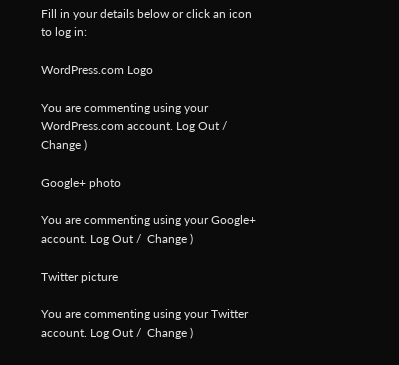Fill in your details below or click an icon to log in:

WordPress.com Logo

You are commenting using your WordPress.com account. Log Out /  Change )

Google+ photo

You are commenting using your Google+ account. Log Out /  Change )

Twitter picture

You are commenting using your Twitter account. Log Out /  Change )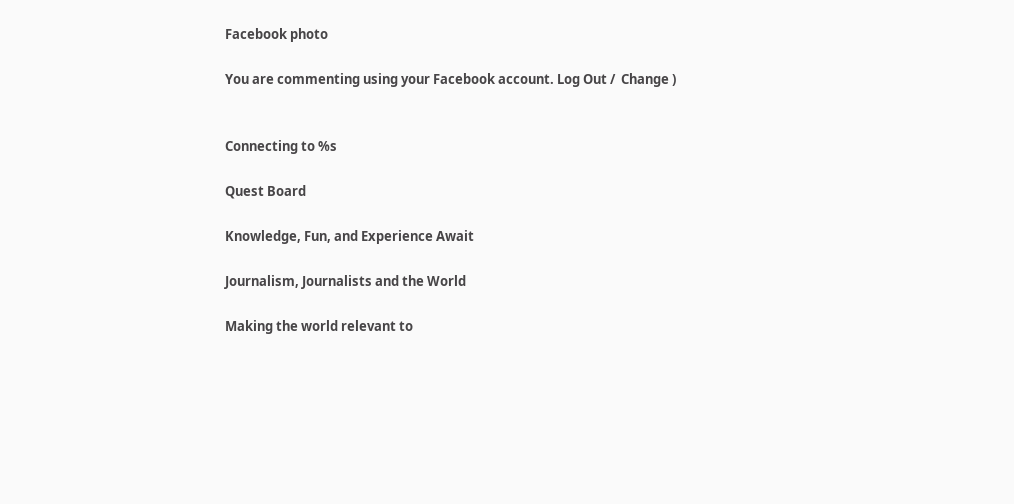Facebook photo

You are commenting using your Facebook account. Log Out /  Change )


Connecting to %s

Quest Board

Knowledge, Fun, and Experience Await

Journalism, Journalists and the World

Making the world relevant to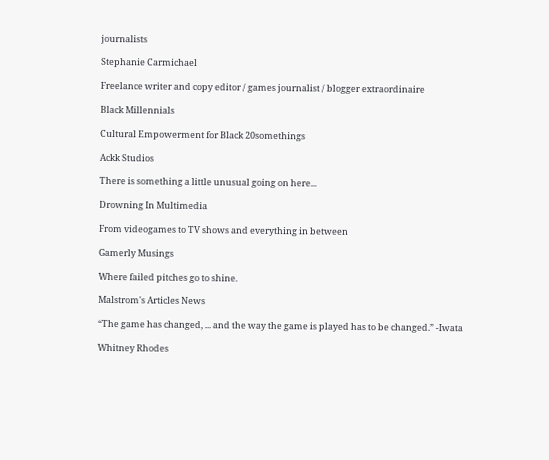journalists

Stephanie Carmichael

Freelance writer and copy editor / games journalist / blogger extraordinaire

Black Millennials

Cultural Empowerment for Black 20somethings

Ackk Studios

There is something a little unusual going on here...

Drowning In Multimedia

From videogames to TV shows and everything in between

Gamerly Musings

Where failed pitches go to shine.

Malstrom's Articles News

“The game has changed, ... and the way the game is played has to be changed.” -Iwata

Whitney Rhodes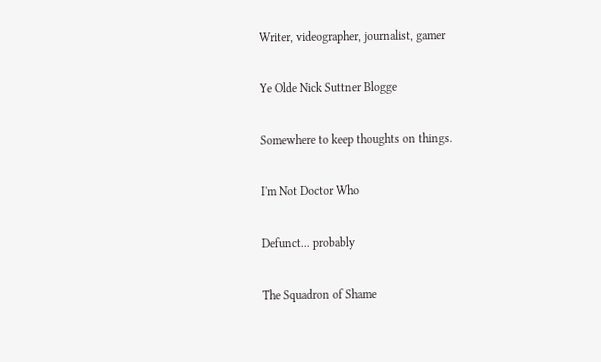Writer, videographer, journalist, gamer

Ye Olde Nick Suttner Blogge

Somewhere to keep thoughts on things.

I'm Not Doctor Who

Defunct... probably

The Squadron of Shame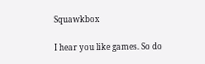Squawkbox

I hear you like games. So do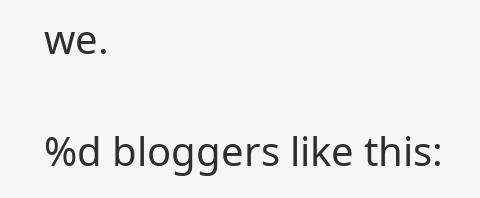we.

%d bloggers like this: